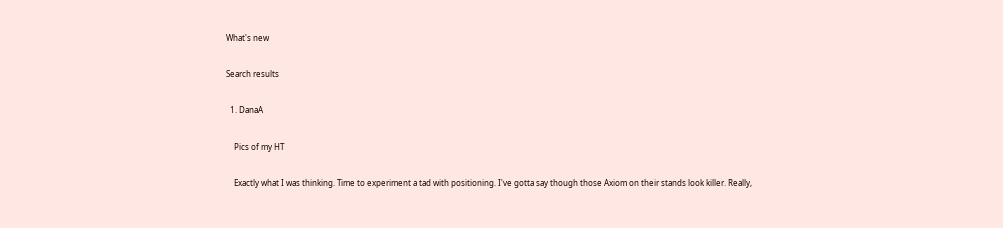What's new

Search results

  1. DanaA

    Pics of my HT

    Exactly what I was thinking. Time to experiment a tad with positioning. I've gotta say though those Axiom on their stands look killer. Really,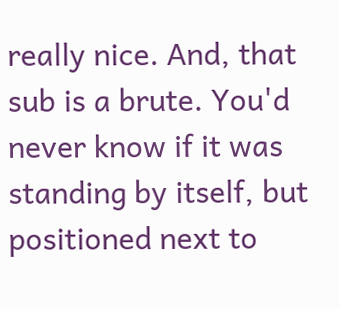really nice. And, that sub is a brute. You'd never know if it was standing by itself, but positioned next to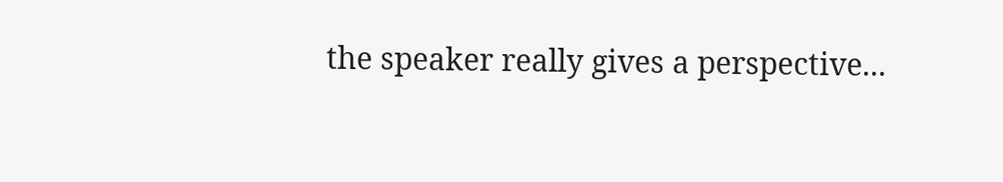the speaker really gives a perspective...